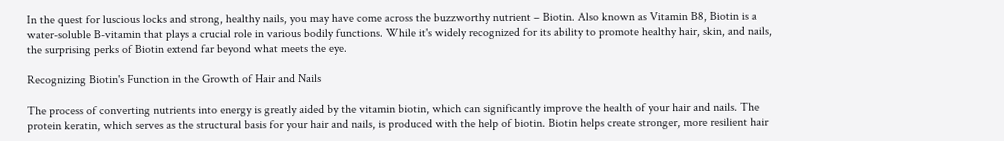In the quest for luscious locks and strong, healthy nails, you may have come across the buzzworthy nutrient – Biotin. Also known as Vitamin B8, Biotin is a water-soluble B-vitamin that plays a crucial role in various bodily functions. While it's widely recognized for its ability to promote healthy hair, skin, and nails, the surprising perks of Biotin extend far beyond what meets the eye.

Recognizing Biotin's Function in the Growth of Hair and Nails

The process of converting nutrients into energy is greatly aided by the vitamin biotin, which can significantly improve the health of your hair and nails. The protein keratin, which serves as the structural basis for your hair and nails, is produced with the help of biotin. Biotin helps create stronger, more resilient hair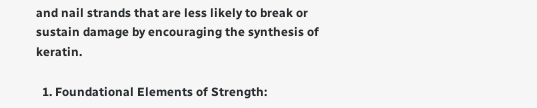and nail strands that are less likely to break or sustain damage by encouraging the synthesis of keratin.

  1. Foundational Elements of Strength: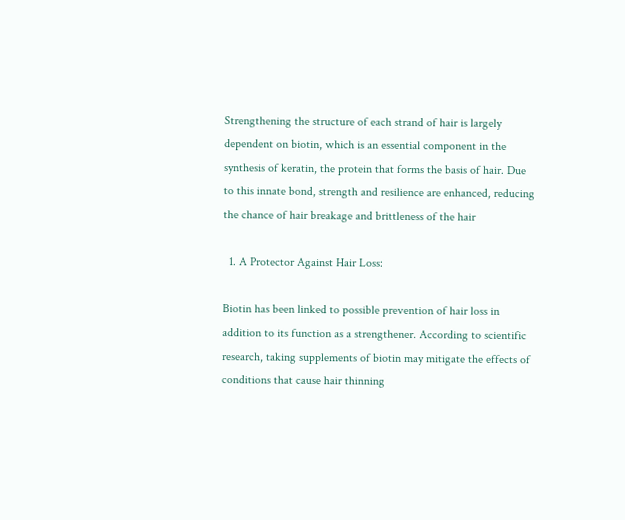Strengthening the structure of each strand of hair is largely dependent on biotin, which is an essential component in the synthesis of keratin, the protein that forms the basis of hair. Due to this innate bond, strength and resilience are enhanced, reducing the chance of hair breakage and brittleness of the hair

  1. A Protector Against Hair Loss:

Biotin has been linked to possible prevention of hair loss in addition to its function as a strengthener. According to scientific research, taking supplements of biotin may mitigate the effects of conditions that cause hair thinning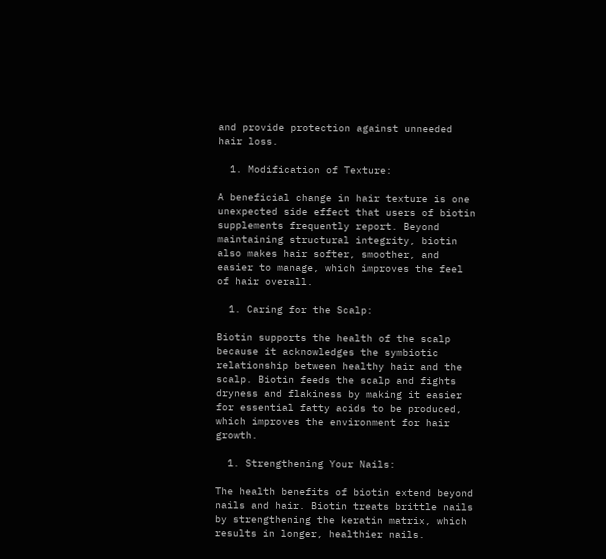and provide protection against unneeded hair loss.

  1. Modification of Texture:

A beneficial change in hair texture is one unexpected side effect that users of biotin supplements frequently report. Beyond maintaining structural integrity, biotin also makes hair softer, smoother, and easier to manage, which improves the feel of hair overall.

  1. Caring for the Scalp:

Biotin supports the health of the scalp because it acknowledges the symbiotic relationship between healthy hair and the scalp. Biotin feeds the scalp and fights dryness and flakiness by making it easier for essential fatty acids to be produced, which improves the environment for hair growth.

  1. Strengthening Your Nails:

The health benefits of biotin extend beyond nails and hair. Biotin treats brittle nails by strengthening the keratin matrix, which results in longer, healthier nails.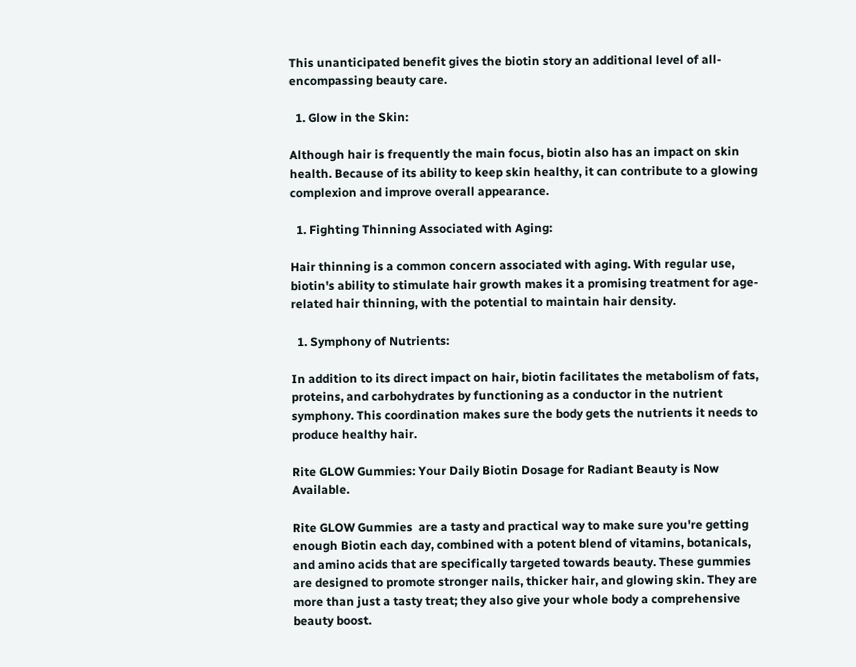This unanticipated benefit gives the biotin story an additional level of all-encompassing beauty care.

  1. Glow in the Skin:

Although hair is frequently the main focus, biotin also has an impact on skin health. Because of its ability to keep skin healthy, it can contribute to a glowing complexion and improve overall appearance.

  1. Fighting Thinning Associated with Aging:

Hair thinning is a common concern associated with aging. With regular use, biotin's ability to stimulate hair growth makes it a promising treatment for age-related hair thinning, with the potential to maintain hair density.

  1. Symphony of Nutrients:

In addition to its direct impact on hair, biotin facilitates the metabolism of fats, proteins, and carbohydrates by functioning as a conductor in the nutrient symphony. This coordination makes sure the body gets the nutrients it needs to produce healthy hair.

Rite GLOW Gummies: Your Daily Biotin Dosage for Radiant Beauty is Now Available.

Rite GLOW Gummies  are a tasty and practical way to make sure you're getting enough Biotin each day, combined with a potent blend of vitamins, botanicals, and amino acids that are specifically targeted towards beauty. These gummies are designed to promote stronger nails, thicker hair, and glowing skin. They are more than just a tasty treat; they also give your whole body a comprehensive beauty boost.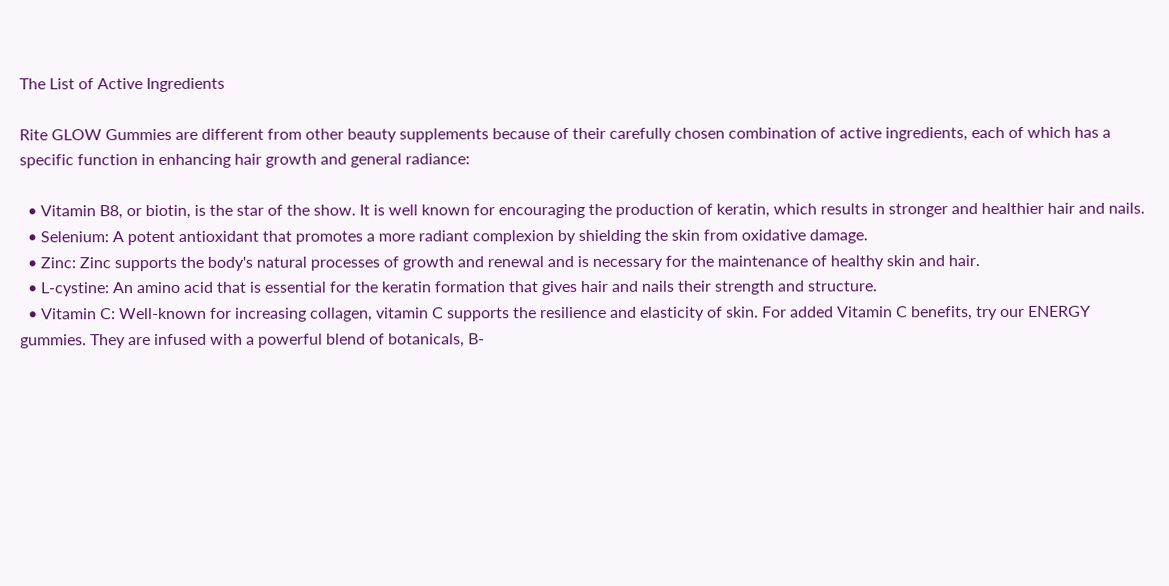The List of Active Ingredients

Rite GLOW Gummies are different from other beauty supplements because of their carefully chosen combination of active ingredients, each of which has a specific function in enhancing hair growth and general radiance:

  • Vitamin B8, or biotin, is the star of the show. It is well known for encouraging the production of keratin, which results in stronger and healthier hair and nails.
  • Selenium: A potent antioxidant that promotes a more radiant complexion by shielding the skin from oxidative damage.
  • Zinc: Zinc supports the body's natural processes of growth and renewal and is necessary for the maintenance of healthy skin and hair.
  • L-cystine: An amino acid that is essential for the keratin formation that gives hair and nails their strength and structure.
  • Vitamin C: Well-known for increasing collagen, vitamin C supports the resilience and elasticity of skin. For added Vitamin C benefits, try our ENERGY gummies. They are infused with a powerful blend of botanicals, B-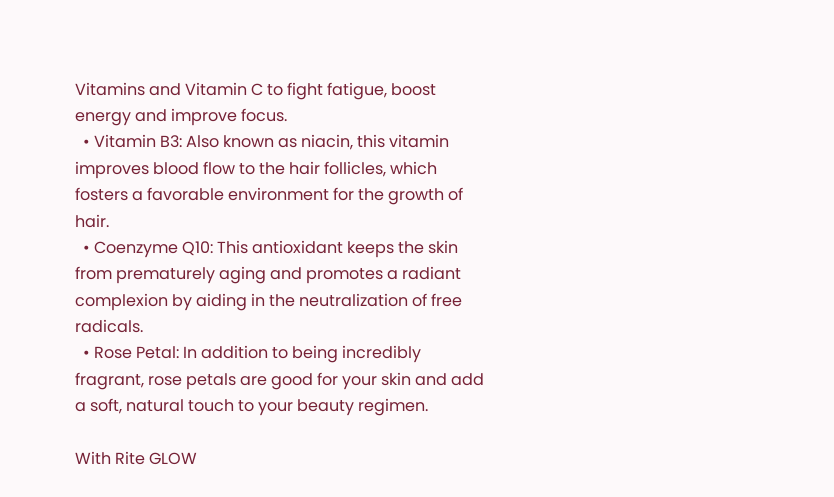Vitamins and Vitamin C to fight fatigue, boost energy and improve focus.
  • Vitamin B3: Also known as niacin, this vitamin improves blood flow to the hair follicles, which fosters a favorable environment for the growth of hair.
  • Coenzyme Q10: This antioxidant keeps the skin from prematurely aging and promotes a radiant complexion by aiding in the neutralization of free radicals.
  • Rose Petal: In addition to being incredibly fragrant, rose petals are good for your skin and add a soft, natural touch to your beauty regimen.

With Rite GLOW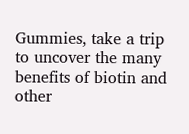Gummies, take a trip to uncover the many benefits of biotin and other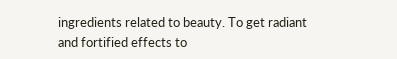ingredients related to beauty. To get radiant and fortified effects to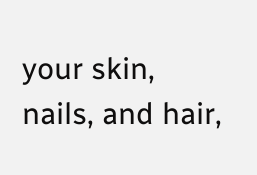your skin, nails, and hair,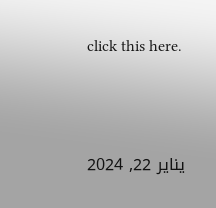click this here.




يناير 22, 2024